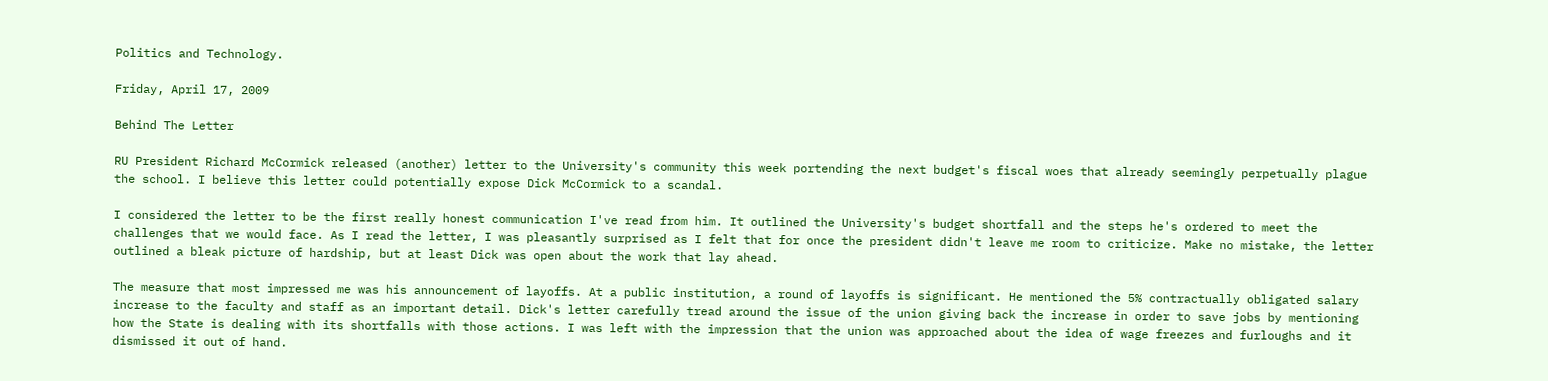Politics and Technology.

Friday, April 17, 2009

Behind The Letter

RU President Richard McCormick released (another) letter to the University's community this week portending the next budget's fiscal woes that already seemingly perpetually plague the school. I believe this letter could potentially expose Dick McCormick to a scandal.

I considered the letter to be the first really honest communication I've read from him. It outlined the University's budget shortfall and the steps he's ordered to meet the challenges that we would face. As I read the letter, I was pleasantly surprised as I felt that for once the president didn't leave me room to criticize. Make no mistake, the letter outlined a bleak picture of hardship, but at least Dick was open about the work that lay ahead.

The measure that most impressed me was his announcement of layoffs. At a public institution, a round of layoffs is significant. He mentioned the 5% contractually obligated salary increase to the faculty and staff as an important detail. Dick's letter carefully tread around the issue of the union giving back the increase in order to save jobs by mentioning how the State is dealing with its shortfalls with those actions. I was left with the impression that the union was approached about the idea of wage freezes and furloughs and it dismissed it out of hand.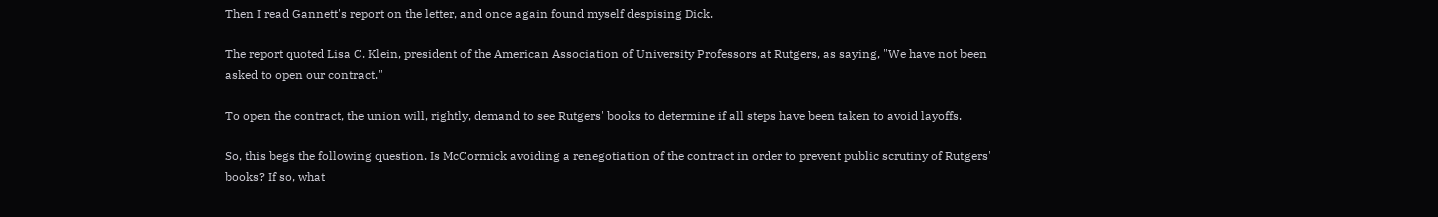Then I read Gannett's report on the letter, and once again found myself despising Dick.

The report quoted Lisa C. Klein, president of the American Association of University Professors at Rutgers, as saying, "We have not been asked to open our contract."

To open the contract, the union will, rightly, demand to see Rutgers' books to determine if all steps have been taken to avoid layoffs.

So, this begs the following question. Is McCormick avoiding a renegotiation of the contract in order to prevent public scrutiny of Rutgers' books? If so, what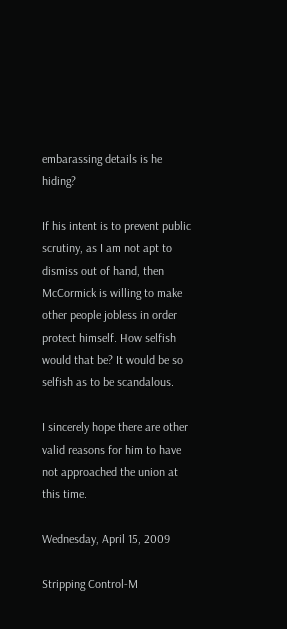embarassing details is he hiding?

If his intent is to prevent public scrutiny, as I am not apt to dismiss out of hand, then McCormick is willing to make other people jobless in order protect himself. How selfish would that be? It would be so selfish as to be scandalous.

I sincerely hope there are other valid reasons for him to have not approached the union at this time.

Wednesday, April 15, 2009

Stripping Control-M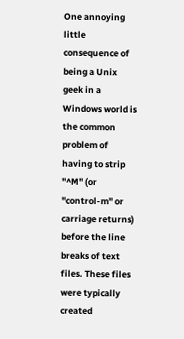One annoying little consequence of being a Unix geek in a Windows world is the common problem of having to strip "^M" (or "control-m" or carriage returns) before the line breaks of text files. These files were typically created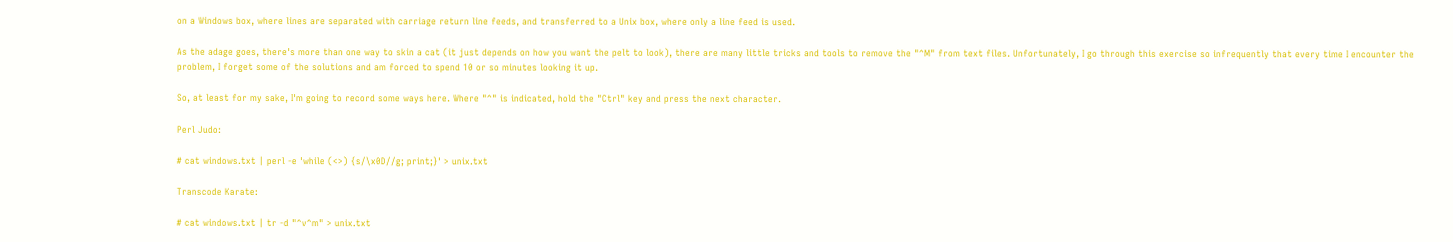on a Windows box, where lines are separated with carriage return line feeds, and transferred to a Unix box, where only a line feed is used.

As the adage goes, there's more than one way to skin a cat (it just depends on how you want the pelt to look), there are many little tricks and tools to remove the "^M" from text files. Unfortunately, I go through this exercise so infrequently that every time I encounter the problem, I forget some of the solutions and am forced to spend 10 or so minutes looking it up.

So, at least for my sake, I'm going to record some ways here. Where "^" is indicated, hold the "Ctrl" key and press the next character.

Perl Judo:

# cat windows.txt | perl -e 'while (<>) {s/\x0D//g; print;}' > unix.txt

Transcode Karate:

# cat windows.txt | tr -d "^v^m" > unix.txt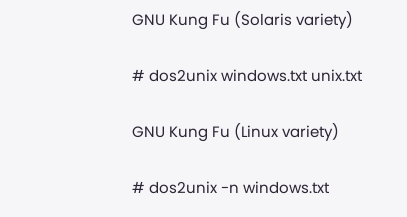GNU Kung Fu (Solaris variety)

# dos2unix windows.txt unix.txt

GNU Kung Fu (Linux variety)

# dos2unix -n windows.txt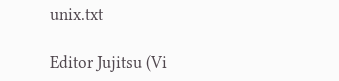unix.txt

Editor Jujitsu (Vi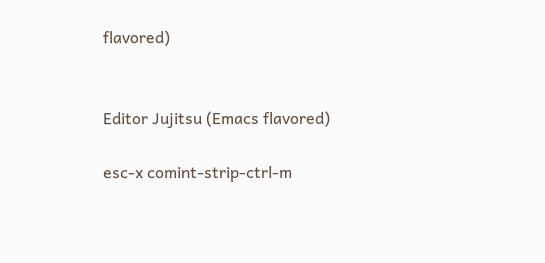flavored)


Editor Jujitsu (Emacs flavored)

esc-x comint-strip-ctrl-m